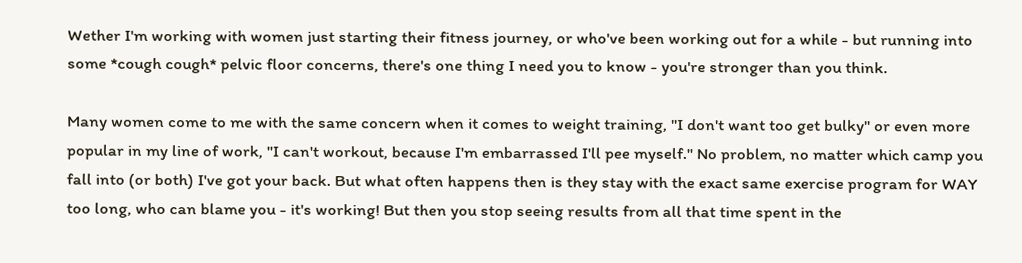Wether I'm working with women just starting their fitness journey, or who've been working out for a while - but running into some *cough cough* pelvic floor concerns, there's one thing I need you to know - you're stronger than you think.

Many women come to me with the same concern when it comes to weight training, "I don't want too get bulky" or even more popular in my line of work, "I can't workout, because I'm embarrassed I'll pee myself." No problem, no matter which camp you fall into (or both) I've got your back. But what often happens then is they stay with the exact same exercise program for WAY too long, who can blame you - it's working! But then you stop seeing results from all that time spent in the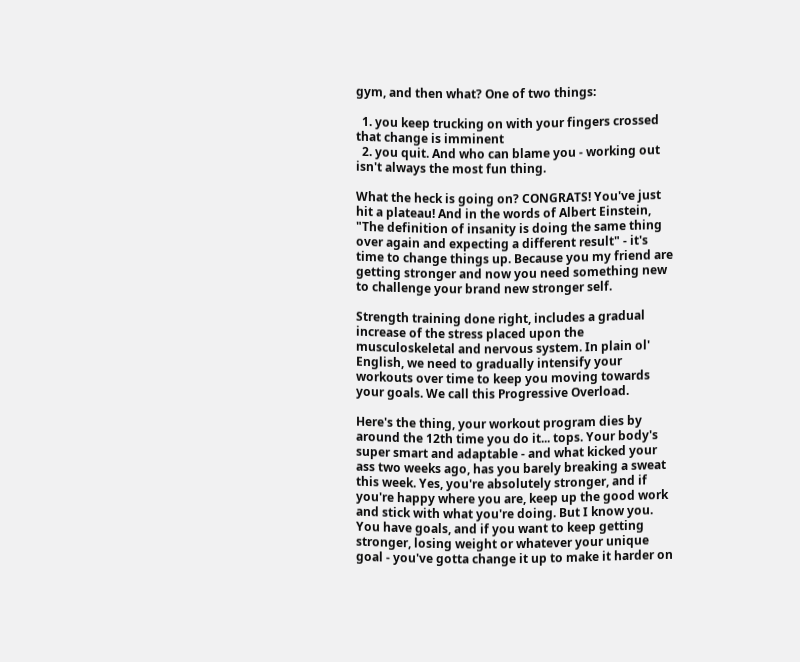gym, and then what? One of two things:

  1. you keep trucking on with your fingers crossed that change is imminent
  2. you quit. And who can blame you - working out isn't always the most fun thing.

What the heck is going on? CONGRATS! You've just hit a plateau! And in the words of Albert Einstein, "The definition of insanity is doing the same thing over again and expecting a different result" - it's time to change things up. Because you my friend are getting stronger and now you need something new to challenge your brand new stronger self.

Strength training done right, includes a gradual increase of the stress placed upon the musculoskeletal and nervous system. In plain ol' English, we need to gradually intensify your workouts over time to keep you moving towards your goals. We call this Progressive Overload.

Here's the thing, your workout program dies by around the 12th time you do it... tops. Your body's super smart and adaptable - and what kicked your ass two weeks ago, has you barely breaking a sweat this week. Yes, you're absolutely stronger, and if you're happy where you are, keep up the good work and stick with what you're doing. But I know you. You have goals, and if you want to keep getting stronger, losing weight or whatever your unique goal - you've gotta change it up to make it harder on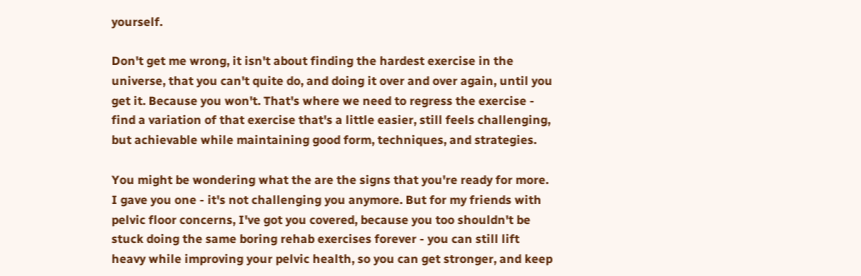yourself.

Don't get me wrong, it isn't about finding the hardest exercise in the universe, that you can't quite do, and doing it over and over again, until you get it. Because you won't. That's where we need to regress the exercise - find a variation of that exercise that's a little easier, still feels challenging, but achievable while maintaining good form, techniques, and strategies.

You might be wondering what the are the signs that you're ready for more. I gave you one - it's not challenging you anymore. But for my friends with pelvic floor concerns, I've got you covered, because you too shouldn't be stuck doing the same boring rehab exercises forever - you can still lift heavy while improving your pelvic health, so you can get stronger, and keep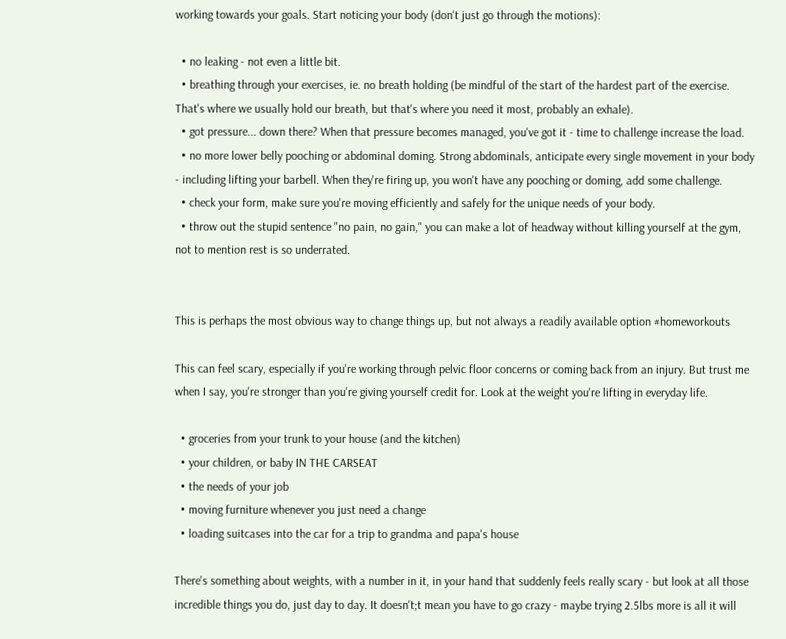working towards your goals. Start noticing your body (don't just go through the motions):

  • no leaking - not even a little bit.
  • breathing through your exercises, ie. no breath holding (be mindful of the start of the hardest part of the exercise. That's where we usually hold our breath, but that's where you need it most, probably an exhale).
  • got pressure... down there? When that pressure becomes managed, you've got it - time to challenge increase the load.
  • no more lower belly pooching or abdominal doming. Strong abdominals, anticipate every single movement in your body - including lifting your barbell. When they're firing up, you won't have any pooching or doming, add some challenge.
  • check your form, make sure you're moving efficiently and safely for the unique needs of your body.
  • throw out the stupid sentence "no pain, no gain," you can make a lot of headway without killing yourself at the gym, not to mention rest is so underrated.


This is perhaps the most obvious way to change things up, but not always a readily available option #homeworkouts

This can feel scary, especially if you're working through pelvic floor concerns or coming back from an injury. But trust me when I say, you're stronger than you're giving yourself credit for. Look at the weight you're lifting in everyday life.

  • groceries from your trunk to your house (and the kitchen)
  • your children, or baby IN THE CARSEAT
  • the needs of your job
  • moving furniture whenever you just need a change
  • loading suitcases into the car for a trip to grandma and papa's house

There's something about weights, with a number in it, in your hand that suddenly feels really scary - but look at all those incredible things you do, just day to day. It doesn't;t mean you have to go crazy - maybe trying 2.5lbs more is all it will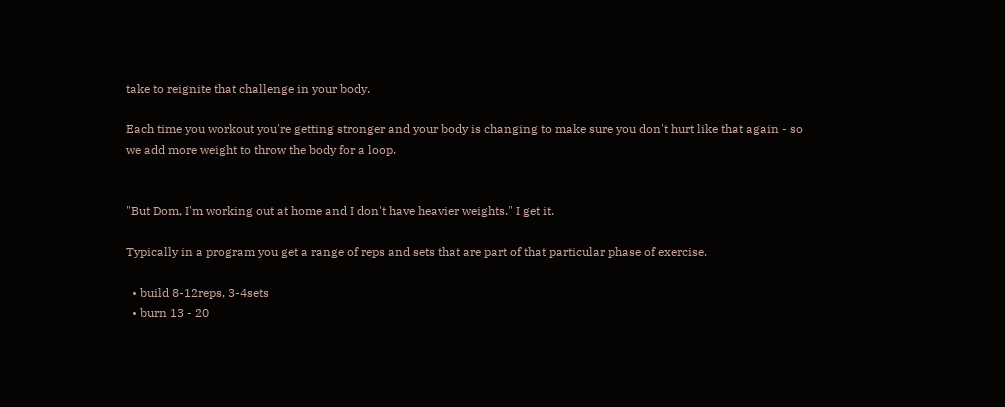take to reignite that challenge in your body.

Each time you workout you're getting stronger and your body is changing to make sure you don't hurt like that again - so we add more weight to throw the body for a loop.


"But Dom, I'm working out at home and I don't have heavier weights." I get it.

Typically in a program you get a range of reps and sets that are part of that particular phase of exercise.

  • build 8-12reps, 3-4sets
  • burn 13 - 20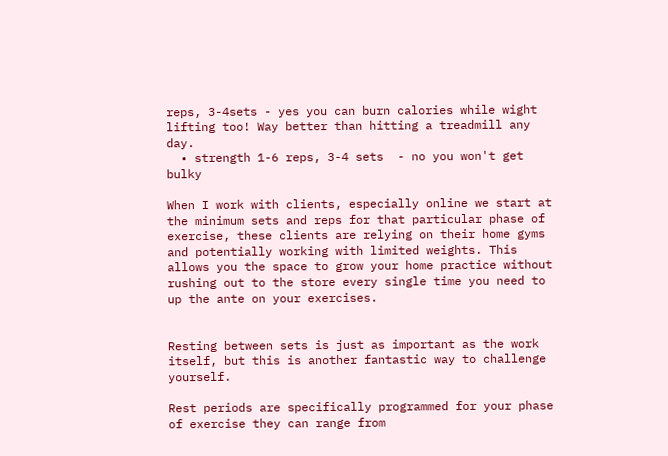reps, 3-4sets - yes you can burn calories while wight lifting too! Way better than hitting a treadmill any day.
  • strength 1-6 reps, 3-4 sets  - no you won't get bulky

When I work with clients, especially online we start at the minimum sets and reps for that particular phase of exercise, these clients are relying on their home gyms and potentially working with limited weights. This allows you the space to grow your home practice without rushing out to the store every single time you need to up the ante on your exercises.


Resting between sets is just as important as the work itself, but this is another fantastic way to challenge yourself.

Rest periods are specifically programmed for your phase of exercise they can range from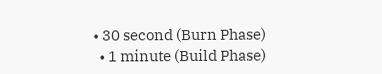• 30 second (Burn Phase)
  • 1 minute (Build Phase)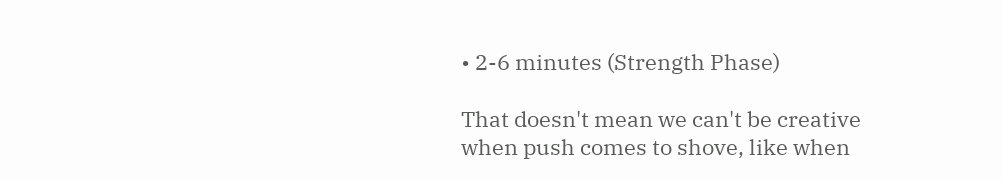• 2-6 minutes (Strength Phase)

That doesn't mean we can't be creative when push comes to shove, like when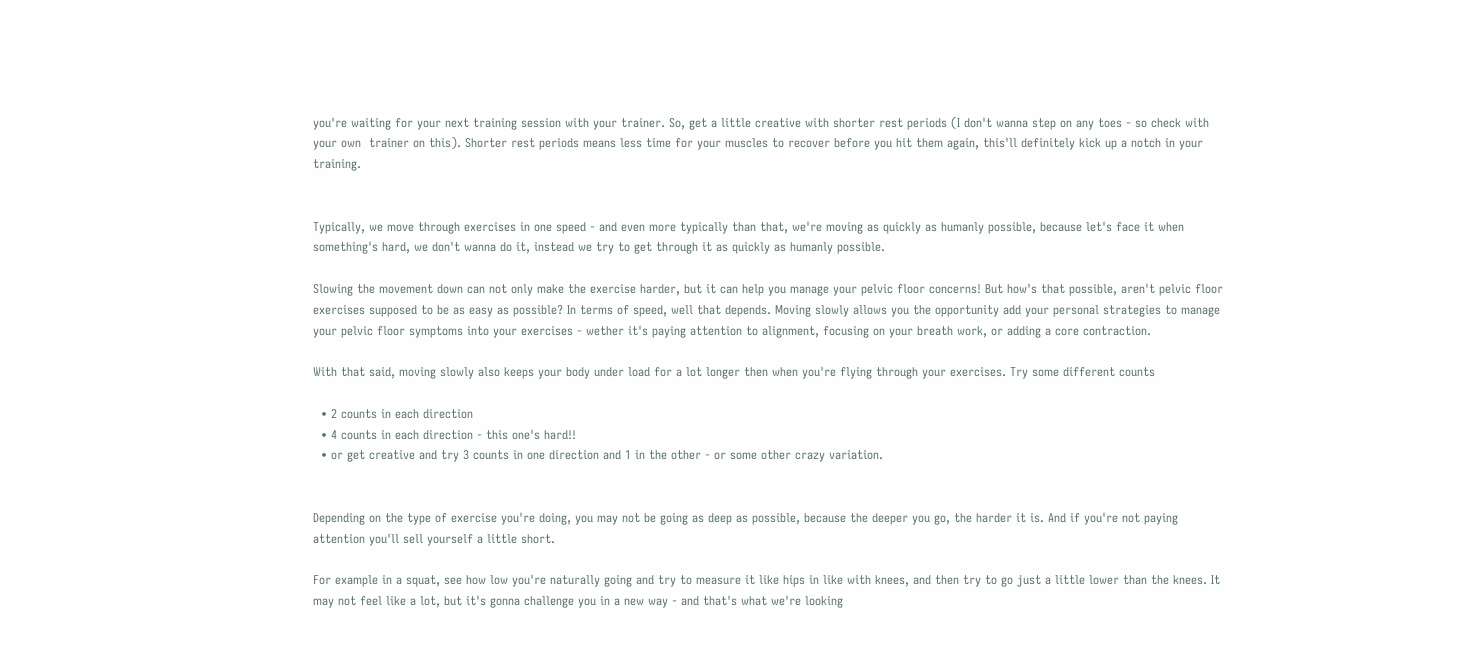you're waiting for your next training session with your trainer. So, get a little creative with shorter rest periods (I don't wanna step on any toes - so check with your own  trainer on this). Shorter rest periods means less time for your muscles to recover before you hit them again, this'll definitely kick up a notch in your training.


Typically, we move through exercises in one speed - and even more typically than that, we're moving as quickly as humanly possible, because let's face it when something's hard, we don't wanna do it, instead we try to get through it as quickly as humanly possible.

Slowing the movement down can not only make the exercise harder, but it can help you manage your pelvic floor concerns! But how's that possible, aren't pelvic floor exercises supposed to be as easy as possible? In terms of speed, well that depends. Moving slowly allows you the opportunity add your personal strategies to manage your pelvic floor symptoms into your exercises - wether it's paying attention to alignment, focusing on your breath work, or adding a core contraction.

With that said, moving slowly also keeps your body under load for a lot longer then when you're flying through your exercises. Try some different counts

  • 2 counts in each direction
  • 4 counts in each direction - this one's hard!!
  • or get creative and try 3 counts in one direction and 1 in the other - or some other crazy variation.


Depending on the type of exercise you're doing, you may not be going as deep as possible, because the deeper you go, the harder it is. And if you're not paying attention you'll sell yourself a little short.

For example in a squat, see how low you're naturally going and try to measure it like hips in like with knees, and then try to go just a little lower than the knees. It may not feel like a lot, but it's gonna challenge you in a new way - and that's what we're looking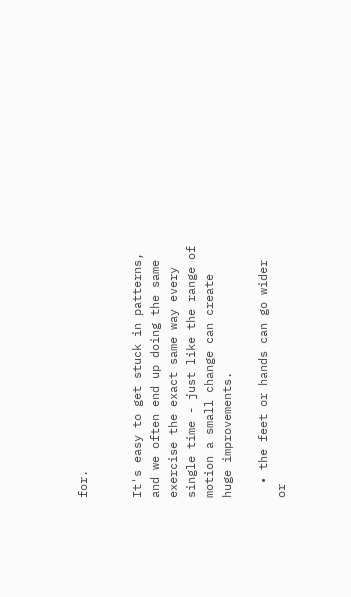for.


It's easy to get stuck in patterns, and we often end up doing the same exercise the exact same way every single time - just like the range of motion a small change can create huge improvements.

  • the feet or hands can go wider or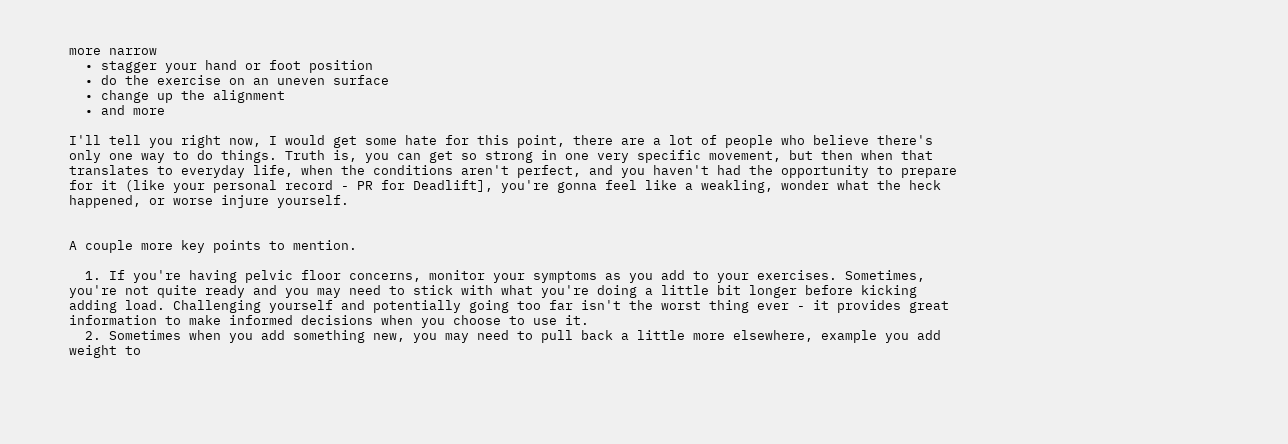more narrow
  • stagger your hand or foot position
  • do the exercise on an uneven surface
  • change up the alignment
  • and more

I'll tell you right now, I would get some hate for this point, there are a lot of people who believe there's only one way to do things. Truth is, you can get so strong in one very specific movement, but then when that translates to everyday life, when the conditions aren't perfect, and you haven't had the opportunity to prepare for it (like your personal record - PR for Deadlift], you're gonna feel like a weakling, wonder what the heck happened, or worse injure yourself.


A couple more key points to mention.

  1. If you're having pelvic floor concerns, monitor your symptoms as you add to your exercises. Sometimes, you're not quite ready and you may need to stick with what you're doing a little bit longer before kicking adding load. Challenging yourself and potentially going too far isn't the worst thing ever - it provides great information to make informed decisions when you choose to use it.
  2. Sometimes when you add something new, you may need to pull back a little more elsewhere, example you add weight to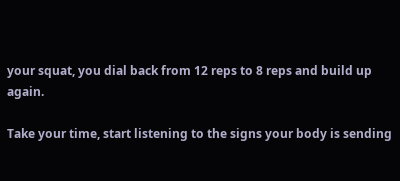your squat, you dial back from 12 reps to 8 reps and build up again.

Take your time, start listening to the signs your body is sending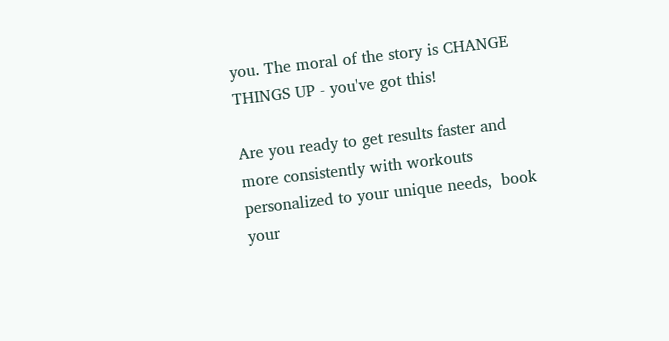you. The moral of the story is CHANGE THINGS UP - you've got this!

Are you ready to get results faster and more consistently with workouts personalized to your unique needs,  book your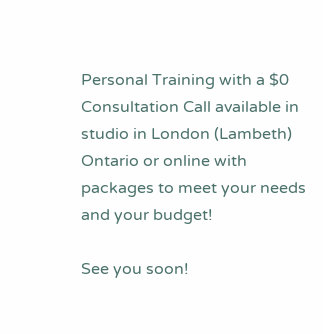Personal Training with a $0 Consultation Call available in studio in London (Lambeth) Ontario or online with packages to meet your needs and your budget!

See you soon!